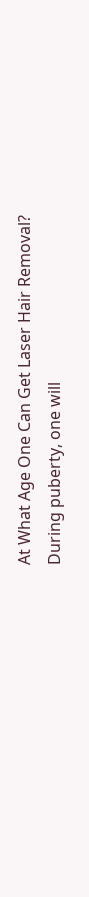At What Age One Can Get Laser Hair Removal?
During puberty, one will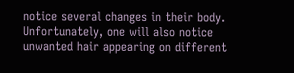notice several changes in their body. Unfortunately, one will also notice unwanted hair appearing on different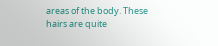areas of the body. These hairs are quite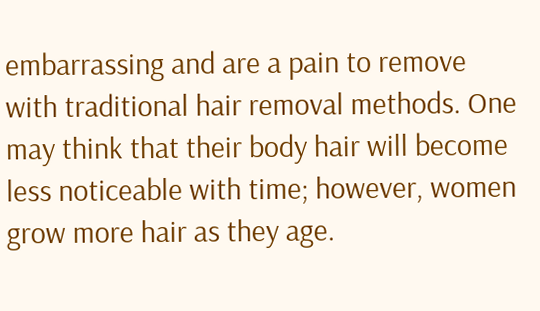embarrassing and are a pain to remove with traditional hair removal methods. One may think that their body hair will become less noticeable with time; however, women grow more hair as they age.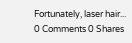Fortunately, laser hair...
0 Comments 0 Shares